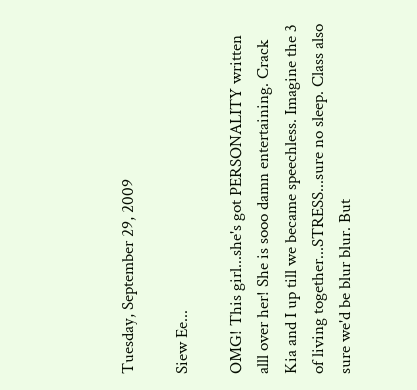Tuesday, September 29, 2009

Siew Ee...

OMG! This girl...she's got PERSONALITY written alll over her! She is sooo damn entertaining. Crack Kia and I up till we became speechless. Imagine the 3 of living together...STRESS...sure no sleep. Class also sure we'd be blur blur. But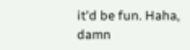it'd be fun. Haha, damn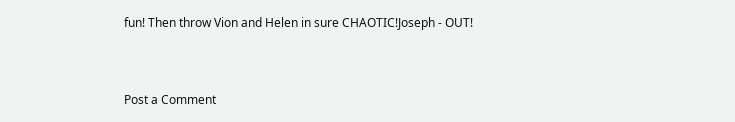fun! Then throw Vion and Helen in sure CHAOTIC!Joseph - OUT!


Post a Comment